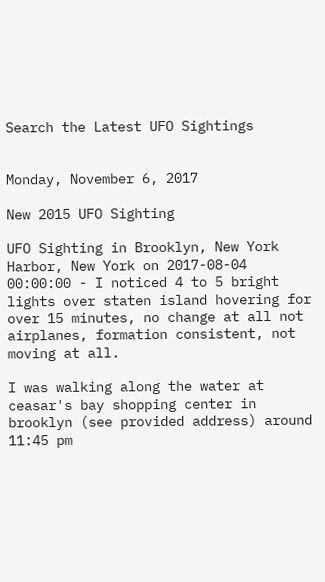Search the Latest UFO Sightings


Monday, November 6, 2017

New 2015 UFO Sighting

UFO Sighting in Brooklyn, New York Harbor, New York on 2017-08-04 00:00:00 - I noticed 4 to 5 bright lights over staten island hovering for over 15 minutes, no change at all not airplanes, formation consistent, not moving at all.

I was walking along the water at ceasar's bay shopping center in brooklyn (see provided address) around 11:45 pm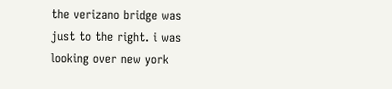the verizano bridge was just to the right. i was looking over new york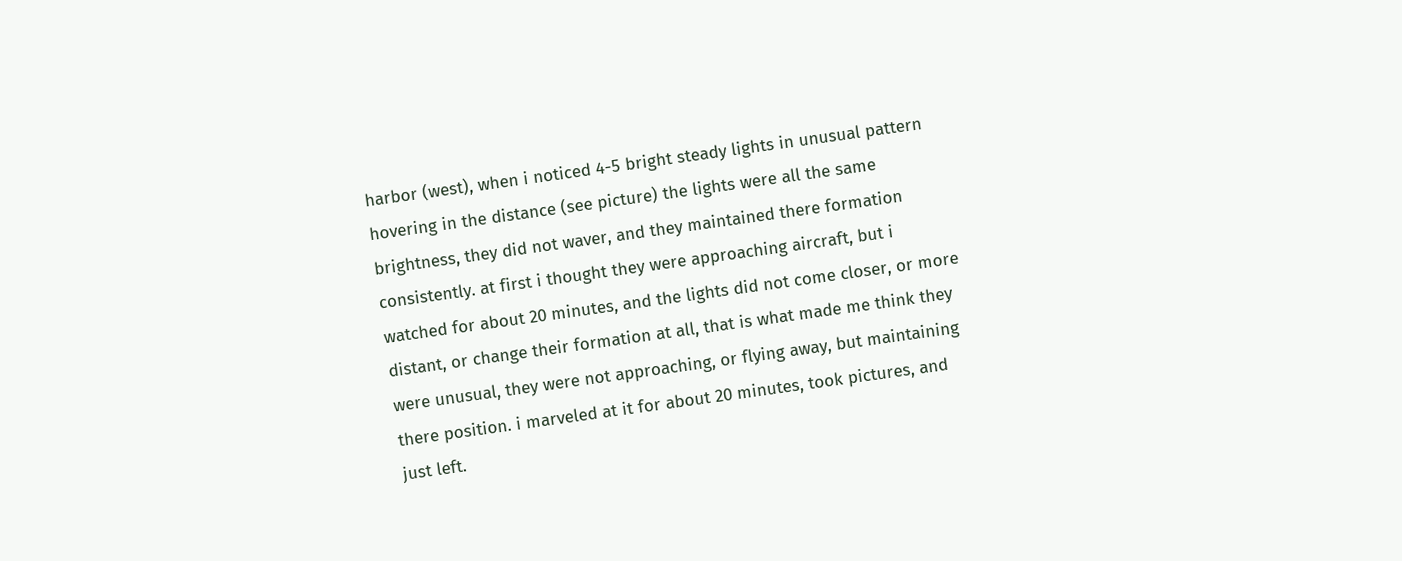harbor (west), when i noticed 4-5 bright steady lights in unusual pattern hovering in the distance (see picture) the lights were all the same brightness, they did not waver, and they maintained there formation consistently. at first i thought they were approaching aircraft, but i watched for about 20 minutes, and the lights did not come closer, or more distant, or change their formation at all, that is what made me think they were unusual, they were not approaching, or flying away, but maintaining there position. i marveled at it for about 20 minutes, took pictures, and just left.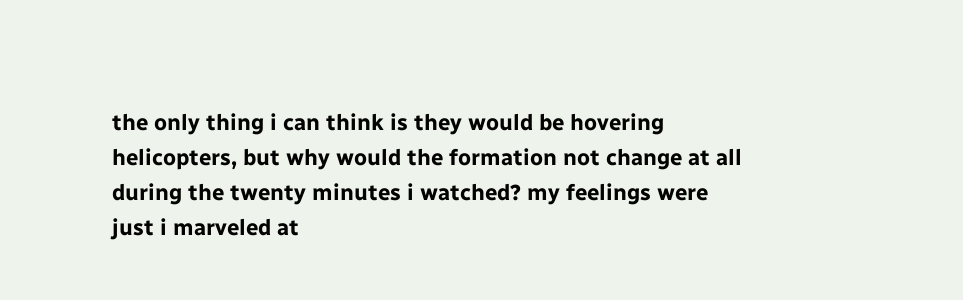the only thing i can think is they would be hovering helicopters, but why would the formation not change at all during the twenty minutes i watched? my feelings were just i marveled at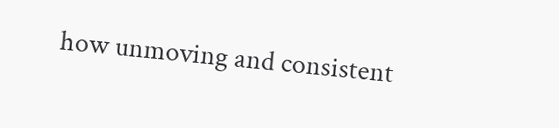how unmoving and consistent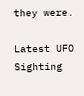they were.

Latest UFO Sighting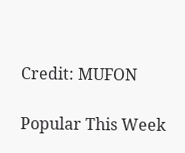Credit: MUFON

Popular This Week